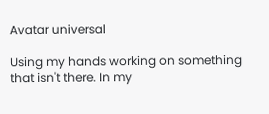Avatar universal

Using my hands working on something that isn't there. In my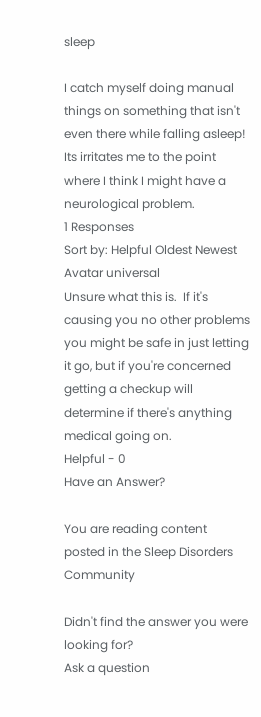sleep

I catch myself doing manual things on something that isn't even there while falling asleep! Its irritates me to the point where I think I might have a neurological problem.
1 Responses
Sort by: Helpful Oldest Newest
Avatar universal
Unsure what this is.  If it's causing you no other problems you might be safe in just letting it go, but if you're concerned getting a checkup will determine if there's anything medical going on.
Helpful - 0
Have an Answer?

You are reading content posted in the Sleep Disorders Community

Didn't find the answer you were looking for?
Ask a question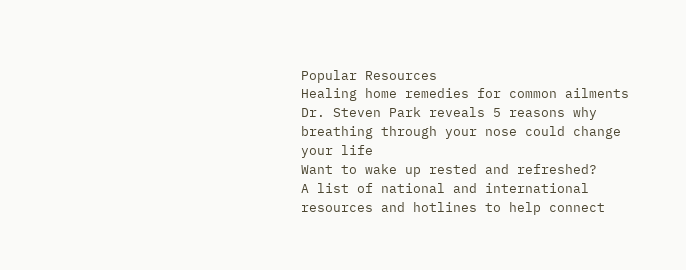Popular Resources
Healing home remedies for common ailments
Dr. Steven Park reveals 5 reasons why breathing through your nose could change your life
Want to wake up rested and refreshed?
A list of national and international resources and hotlines to help connect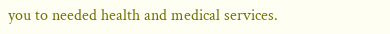you to needed health and medical services.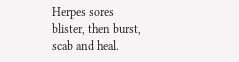Herpes sores blister, then burst, scab and heal.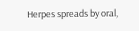Herpes spreads by oral,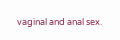vaginal and anal sex.